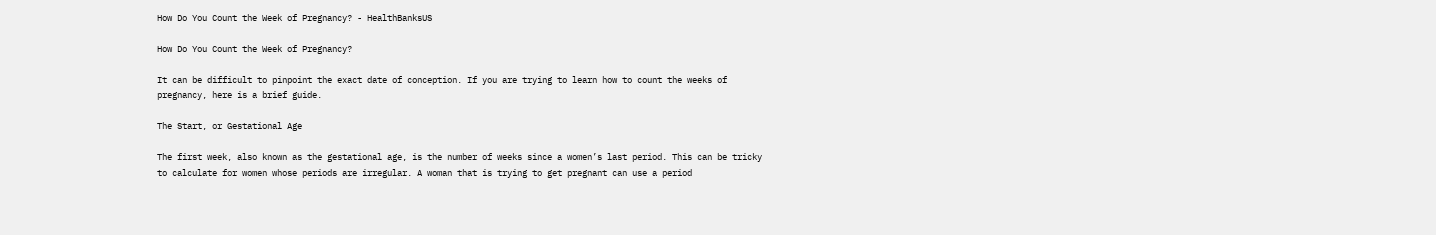How Do You Count the Week of Pregnancy? - HealthBanksUS

How Do You Count the Week of Pregnancy?

It can be difficult to pinpoint the exact date of conception. If you are trying to learn how to count the weeks of pregnancy, here is a brief guide.

The Start, or Gestational Age

The first week, also known as the gestational age, is the number of weeks since a women’s last period. This can be tricky to calculate for women whose periods are irregular. A woman that is trying to get pregnant can use a period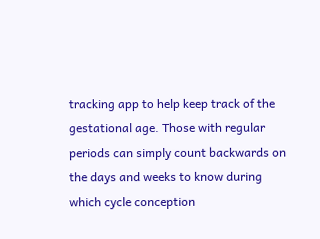tracking app to help keep track of the gestational age. Those with regular periods can simply count backwards on the days and weeks to know during which cycle conception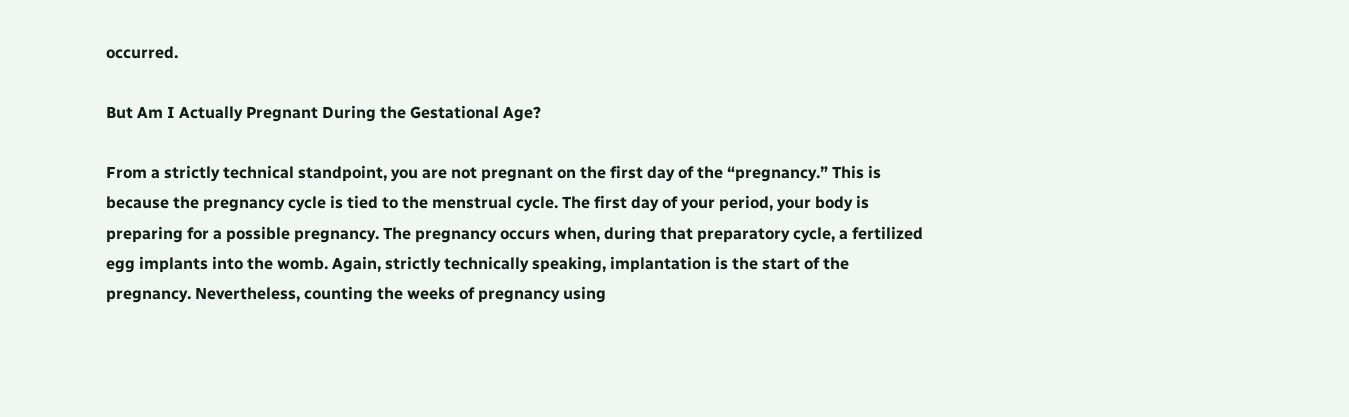occurred.

But Am I Actually Pregnant During the Gestational Age?

From a strictly technical standpoint, you are not pregnant on the first day of the “pregnancy.” This is because the pregnancy cycle is tied to the menstrual cycle. The first day of your period, your body is preparing for a possible pregnancy. The pregnancy occurs when, during that preparatory cycle, a fertilized egg implants into the womb. Again, strictly technically speaking, implantation is the start of the pregnancy. Nevertheless, counting the weeks of pregnancy using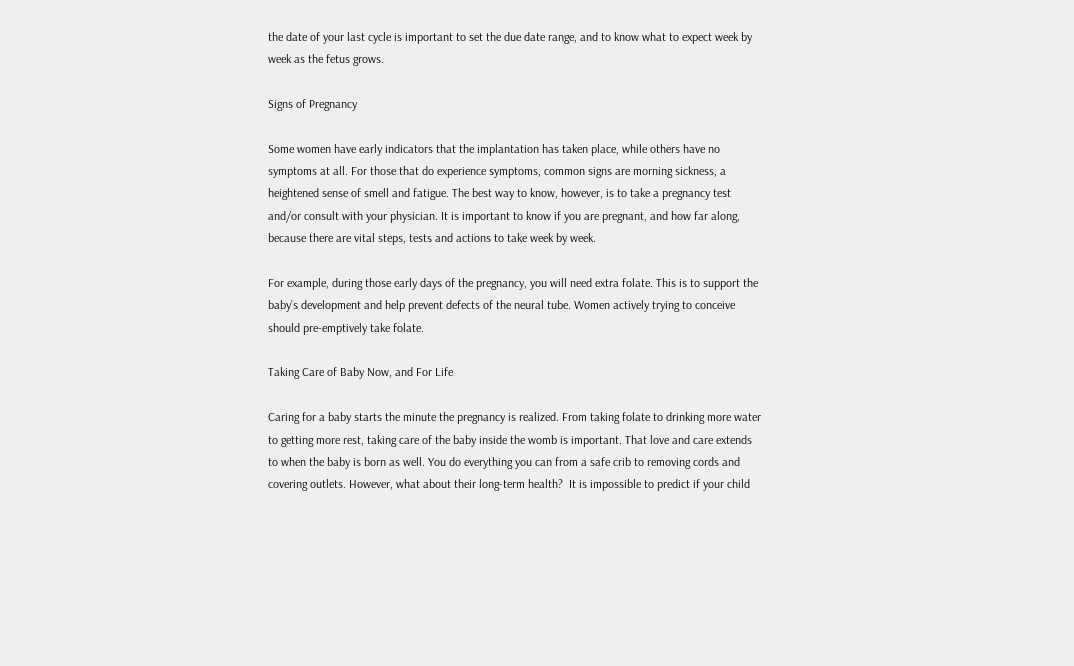the date of your last cycle is important to set the due date range, and to know what to expect week by week as the fetus grows.

Signs of Pregnancy

Some women have early indicators that the implantation has taken place, while others have no symptoms at all. For those that do experience symptoms, common signs are morning sickness, a heightened sense of smell and fatigue. The best way to know, however, is to take a pregnancy test and/or consult with your physician. It is important to know if you are pregnant, and how far along, because there are vital steps, tests and actions to take week by week.

For example, during those early days of the pregnancy, you will need extra folate. This is to support the baby’s development and help prevent defects of the neural tube. Women actively trying to conceive should pre-emptively take folate.

Taking Care of Baby Now, and For Life

Caring for a baby starts the minute the pregnancy is realized. From taking folate to drinking more water to getting more rest, taking care of the baby inside the womb is important. That love and care extends to when the baby is born as well. You do everything you can from a safe crib to removing cords and covering outlets. However, what about their long-term health?  It is impossible to predict if your child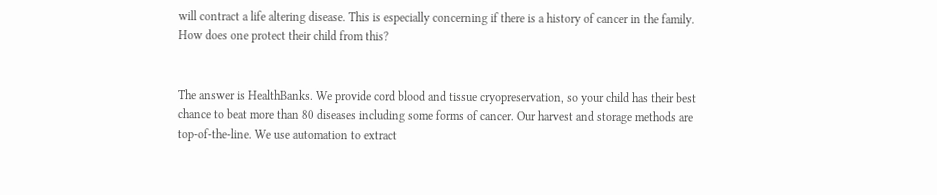will contract a life altering disease. This is especially concerning if there is a history of cancer in the family. How does one protect their child from this?


The answer is HealthBanks. We provide cord blood and tissue cryopreservation, so your child has their best chance to beat more than 80 diseases including some forms of cancer. Our harvest and storage methods are top-of-the-line. We use automation to extract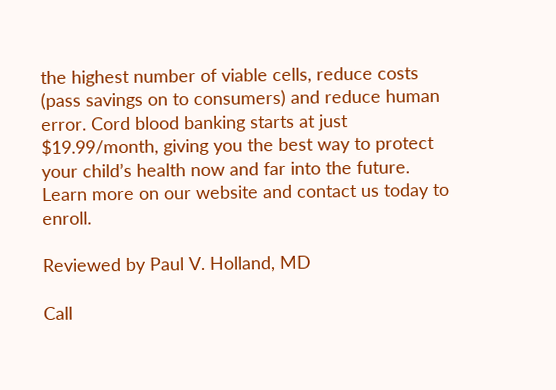the highest number of viable cells, reduce costs (pass savings on to consumers) and reduce human error. Cord blood banking starts at just $19.99/month, giving you the best way to protect your child’s health now and far into the future. Learn more on our website and contact us today to enroll.

Reviewed by Paul V. Holland, MD

Call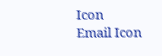Icon            Email Icon